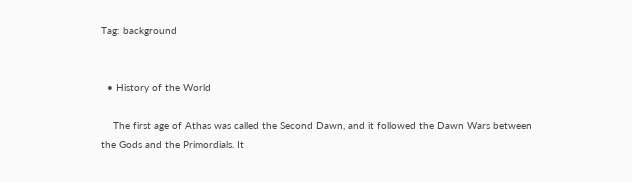Tag: background


  • History of the World

    The first age of Athas was called the Second Dawn, and it followed the Dawn Wars between the Gods and the Primordials. It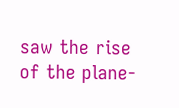saw the rise of the plane-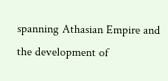spanning Athasian Empire and the development of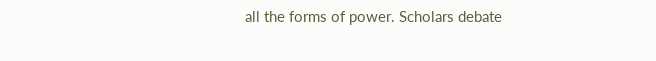all the forms of power. Scholars debate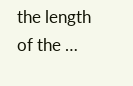the length of the …